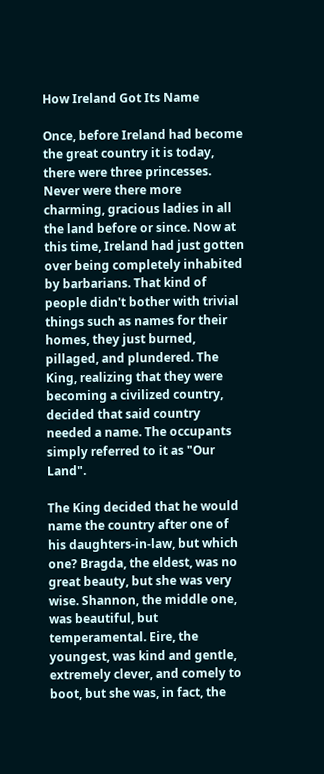How Ireland Got Its Name

Once, before Ireland had become the great country it is today, there were three princesses. Never were there more charming, gracious ladies in all the land before or since. Now at this time, Ireland had just gotten over being completely inhabited by barbarians. That kind of people didn't bother with trivial things such as names for their homes, they just burned, pillaged, and plundered. The King, realizing that they were becoming a civilized country, decided that said country needed a name. The occupants simply referred to it as "Our Land".

The King decided that he would name the country after one of his daughters-in-law, but which one? Bragda, the eldest, was no great beauty, but she was very wise. Shannon, the middle one, was beautiful, but temperamental. Eire, the youngest, was kind and gentle, extremely clever, and comely to boot, but she was, in fact, the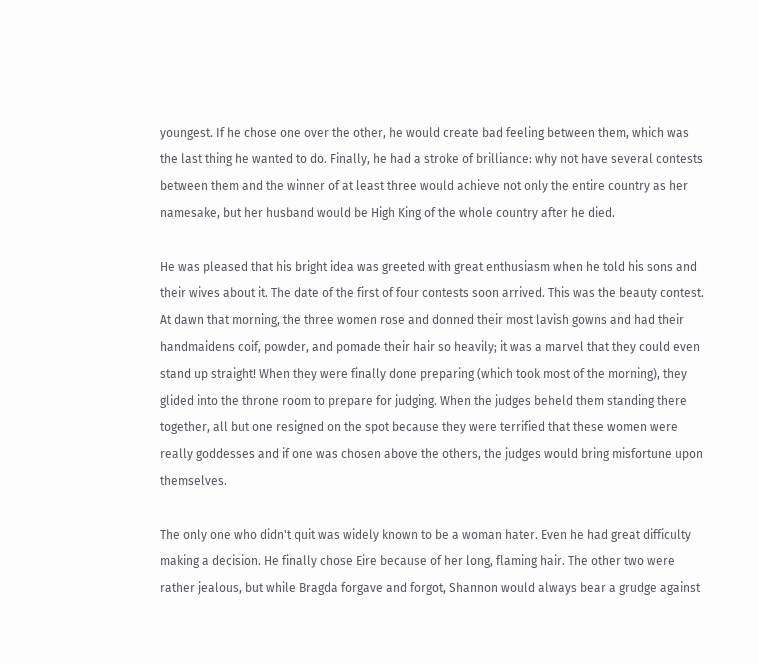youngest. If he chose one over the other, he would create bad feeling between them, which was the last thing he wanted to do. Finally, he had a stroke of brilliance: why not have several contests between them and the winner of at least three would achieve not only the entire country as her namesake, but her husband would be High King of the whole country after he died.

He was pleased that his bright idea was greeted with great enthusiasm when he told his sons and their wives about it. The date of the first of four contests soon arrived. This was the beauty contest. At dawn that morning, the three women rose and donned their most lavish gowns and had their handmaidens coif, powder, and pomade their hair so heavily; it was a marvel that they could even stand up straight! When they were finally done preparing (which took most of the morning), they glided into the throne room to prepare for judging. When the judges beheld them standing there together, all but one resigned on the spot because they were terrified that these women were really goddesses and if one was chosen above the others, the judges would bring misfortune upon themselves.

The only one who didn't quit was widely known to be a woman hater. Even he had great difficulty making a decision. He finally chose Eire because of her long, flaming hair. The other two were rather jealous, but while Bragda forgave and forgot, Shannon would always bear a grudge against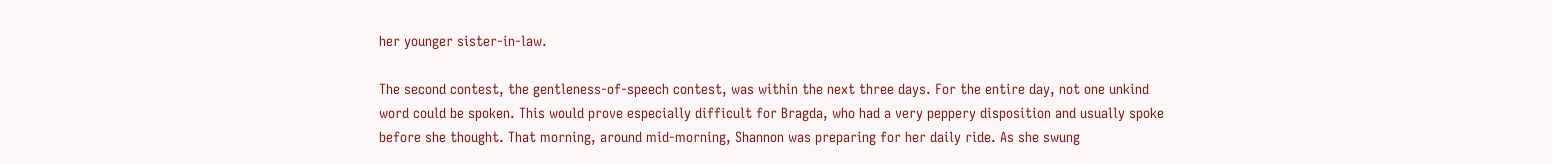her younger sister-in-law.

The second contest, the gentleness-of-speech contest, was within the next three days. For the entire day, not one unkind word could be spoken. This would prove especially difficult for Bragda, who had a very peppery disposition and usually spoke before she thought. That morning, around mid-morning, Shannon was preparing for her daily ride. As she swung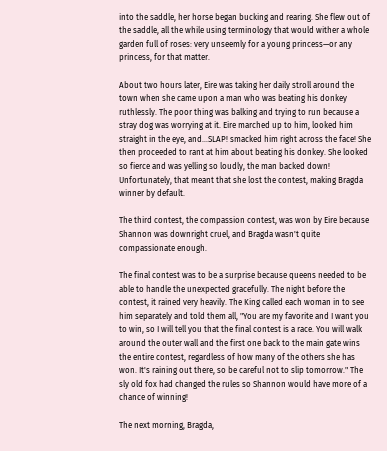into the saddle, her horse began bucking and rearing. She flew out of the saddle, all the while using terminology that would wither a whole garden full of roses: very unseemly for a young princess—or any princess, for that matter.

About two hours later, Eire was taking her daily stroll around the town when she came upon a man who was beating his donkey ruthlessly. The poor thing was balking and trying to run because a stray dog was worrying at it. Eire marched up to him, looked him straight in the eye, and…SLAP! smacked him right across the face! She then proceeded to rant at him about beating his donkey. She looked so fierce and was yelling so loudly, the man backed down! Unfortunately, that meant that she lost the contest, making Bragda winner by default.

The third contest, the compassion contest, was won by Eire because Shannon was downright cruel, and Bragda wasn't quite compassionate enough.

The final contest was to be a surprise because queens needed to be able to handle the unexpected gracefully. The night before the contest, it rained very heavily. The King called each woman in to see him separately and told them all, "You are my favorite and I want you to win, so I will tell you that the final contest is a race. You will walk around the outer wall and the first one back to the main gate wins the entire contest, regardless of how many of the others she has won. It's raining out there, so be careful not to slip tomorrow." The sly old fox had changed the rules so Shannon would have more of a chance of winning!

The next morning, Bragda,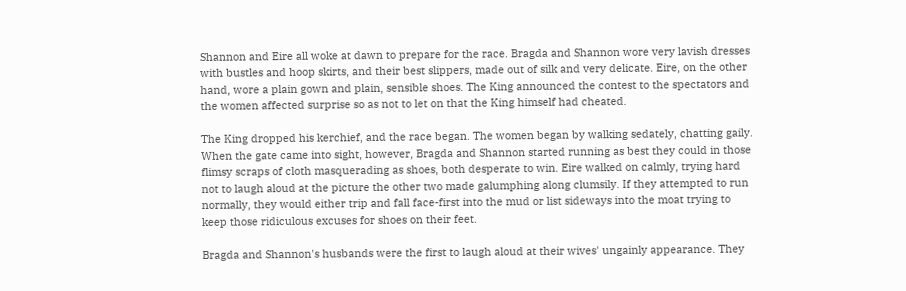Shannon and Eire all woke at dawn to prepare for the race. Bragda and Shannon wore very lavish dresses with bustles and hoop skirts, and their best slippers, made out of silk and very delicate. Eire, on the other hand, wore a plain gown and plain, sensible shoes. The King announced the contest to the spectators and the women affected surprise so as not to let on that the King himself had cheated.

The King dropped his kerchief, and the race began. The women began by walking sedately, chatting gaily. When the gate came into sight, however, Bragda and Shannon started running as best they could in those flimsy scraps of cloth masquerading as shoes, both desperate to win. Eire walked on calmly, trying hard not to laugh aloud at the picture the other two made galumphing along clumsily. If they attempted to run normally, they would either trip and fall face-first into the mud or list sideways into the moat trying to keep those ridiculous excuses for shoes on their feet.

Bragda and Shannon's husbands were the first to laugh aloud at their wives' ungainly appearance. They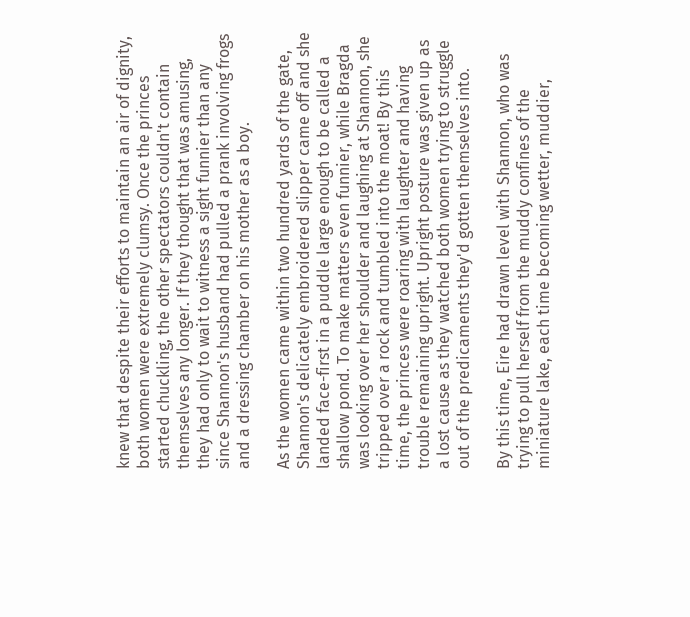knew that despite their efforts to maintain an air of dignity, both women were extremely clumsy. Once the princes started chuckling, the other spectators couldn't contain themselves any longer. If they thought that was amusing, they had only to wait to witness a sight funnier than any since Shannon's husband had pulled a prank involving frogs and a dressing chamber on his mother as a boy.

As the women came within two hundred yards of the gate, Shannon's delicately embroidered slipper came off and she landed face-first in a puddle large enough to be called a shallow pond. To make matters even funnier, while Bragda was looking over her shoulder and laughing at Shannon, she tripped over a rock and tumbled into the moat! By this time, the princes were roaring with laughter and having trouble remaining upright. Upright posture was given up as a lost cause as they watched both women trying to struggle out of the predicaments they'd gotten themselves into.

By this time, Eire had drawn level with Shannon, who was trying to pull herself from the muddy confines of the miniature lake, each time becoming wetter, muddier,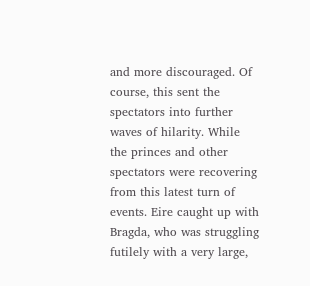and more discouraged. Of course, this sent the spectators into further waves of hilarity. While the princes and other spectators were recovering from this latest turn of events. Eire caught up with Bragda, who was struggling futilely with a very large,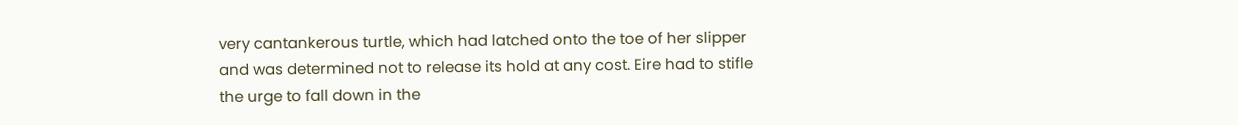very cantankerous turtle, which had latched onto the toe of her slipper and was determined not to release its hold at any cost. Eire had to stifle the urge to fall down in the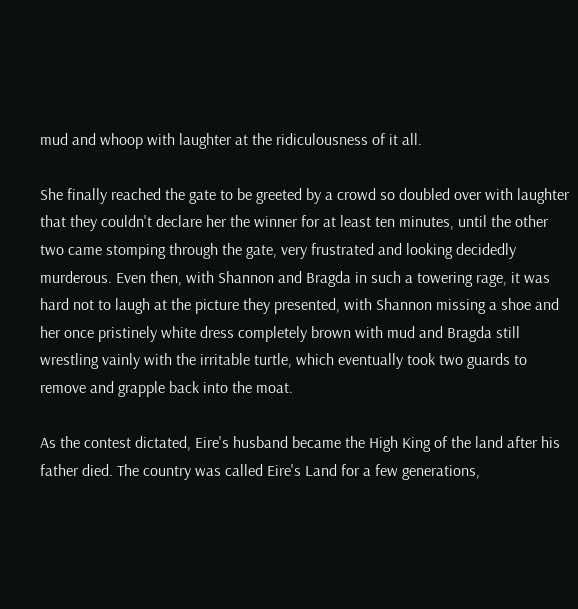mud and whoop with laughter at the ridiculousness of it all.

She finally reached the gate to be greeted by a crowd so doubled over with laughter that they couldn't declare her the winner for at least ten minutes, until the other two came stomping through the gate, very frustrated and looking decidedly murderous. Even then, with Shannon and Bragda in such a towering rage, it was hard not to laugh at the picture they presented, with Shannon missing a shoe and her once pristinely white dress completely brown with mud and Bragda still wrestling vainly with the irritable turtle, which eventually took two guards to remove and grapple back into the moat.

As the contest dictated, Eire's husband became the High King of the land after his father died. The country was called Eire's Land for a few generations,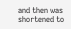and then was shortened to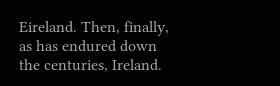Eireland. Then, finally, as has endured down the centuries, Ireland.